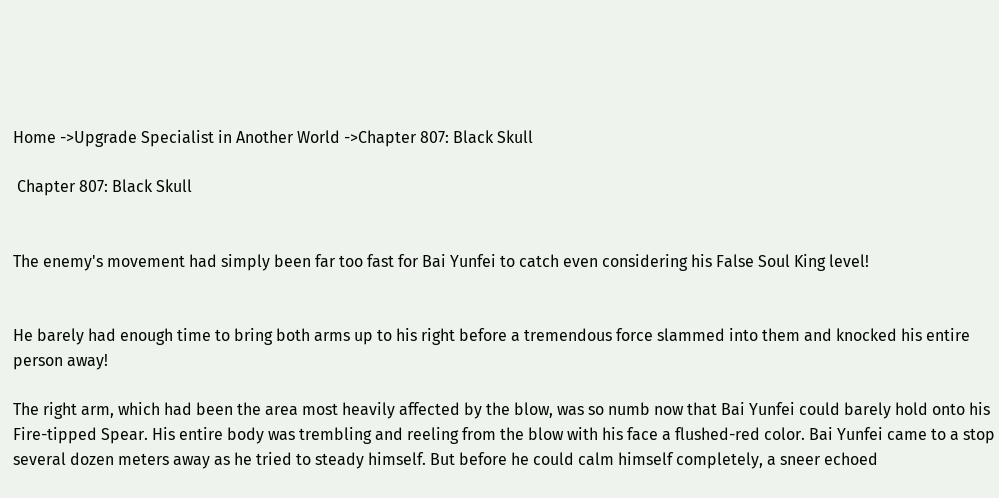Home ->Upgrade Specialist in Another World ->Chapter 807: Black Skull

 Chapter 807: Black Skull


The enemy's movement had simply been far too fast for Bai Yunfei to catch even considering his False Soul King level!


He barely had enough time to bring both arms up to his right before a tremendous force slammed into them and knocked his entire person away!

The right arm, which had been the area most heavily affected by the blow, was so numb now that Bai Yunfei could barely hold onto his Fire-tipped Spear. His entire body was trembling and reeling from the blow with his face a flushed-red color. Bai Yunfei came to a stop several dozen meters away as he tried to steady himself. But before he could calm himself completely, a sneer echoed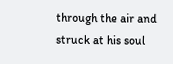through the air and struck at his soul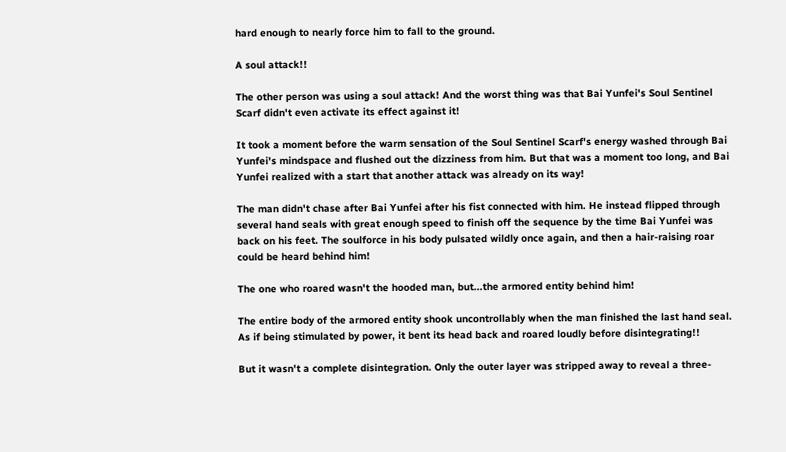hard enough to nearly force him to fall to the ground.

A soul attack!!

The other person was using a soul attack! And the worst thing was that Bai Yunfei's Soul Sentinel Scarf didn't even activate its effect against it!

It took a moment before the warm sensation of the Soul Sentinel Scarf's energy washed through Bai Yunfei's mindspace and flushed out the dizziness from him. But that was a moment too long, and Bai Yunfei realized with a start that another attack was already on its way!

The man didn't chase after Bai Yunfei after his fist connected with him. He instead flipped through several hand seals with great enough speed to finish off the sequence by the time Bai Yunfei was back on his feet. The soulforce in his body pulsated wildly once again, and then a hair-raising roar could be heard behind him!

The one who roared wasn't the hooded man, but...the armored entity behind him!

The entire body of the armored entity shook uncontrollably when the man finished the last hand seal. As if being stimulated by power, it bent its head back and roared loudly before disintegrating!!

But it wasn't a complete disintegration. Only the outer layer was stripped away to reveal a three-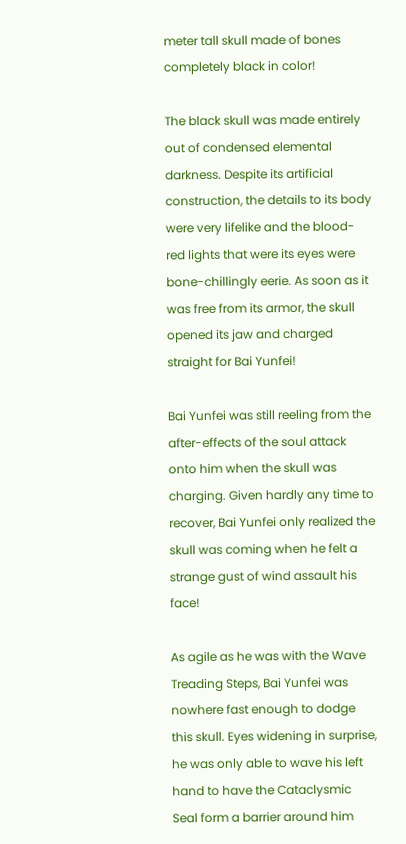meter tall skull made of bones completely black in color!

The black skull was made entirely out of condensed elemental darkness. Despite its artificial construction, the details to its body were very lifelike and the blood-red lights that were its eyes were bone-chillingly eerie. As soon as it was free from its armor, the skull opened its jaw and charged straight for Bai Yunfei!

Bai Yunfei was still reeling from the after-effects of the soul attack onto him when the skull was charging. Given hardly any time to recover, Bai Yunfei only realized the skull was coming when he felt a strange gust of wind assault his face!

As agile as he was with the Wave Treading Steps, Bai Yunfei was nowhere fast enough to dodge this skull. Eyes widening in surprise, he was only able to wave his left hand to have the Cataclysmic Seal form a barrier around him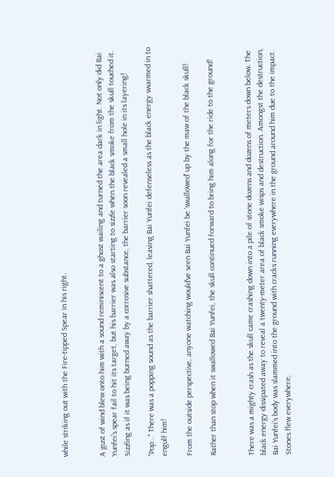while striking out with the Fire-tipped Spear in his right.


A gust of wind blew onto him with a sound reminiscent to a ghost wailing and turned the area dark in light. Not only did Bai Yunfei's spear fail to hit its target, but his barrier was also starting to sizzle when the black smoke from the skull touched it. Sizzling as if it was being burned away by a corrosive substance, the barrier soon revealed a small hole in its layering!

"Pop..." There was a popping sound as the barrier shattered, leaving Bai Yunfei defenseless as the black energy swarmed in to engulf him!

From the outside perspective, anyone watching would've seen Bai Yunfei be 'swallowed' up by the maw of the black skull!

Rather than stop when it swallowed Bai Yunfei, the skull continued forward to bring him along for the ride to the ground!


There was a mighty crash as the skull came crashing down into a pile of stone dozens and dozens of meters down below. The black energy dissipated away to reveal a twenty-meter area of black smoke wisps and destruction. Amongst the destruction, Bai Yunfei's body was slammed into the ground with cracks running everywhere in the ground around him due to the impact. Stones flew everywhere,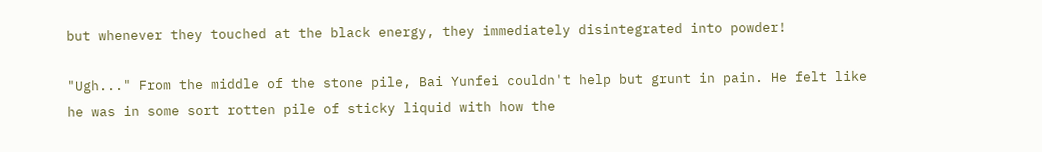but whenever they touched at the black energy, they immediately disintegrated into powder!

"Ugh..." From the middle of the stone pile, Bai Yunfei couldn't help but grunt in pain. He felt like he was in some sort rotten pile of sticky liquid with how the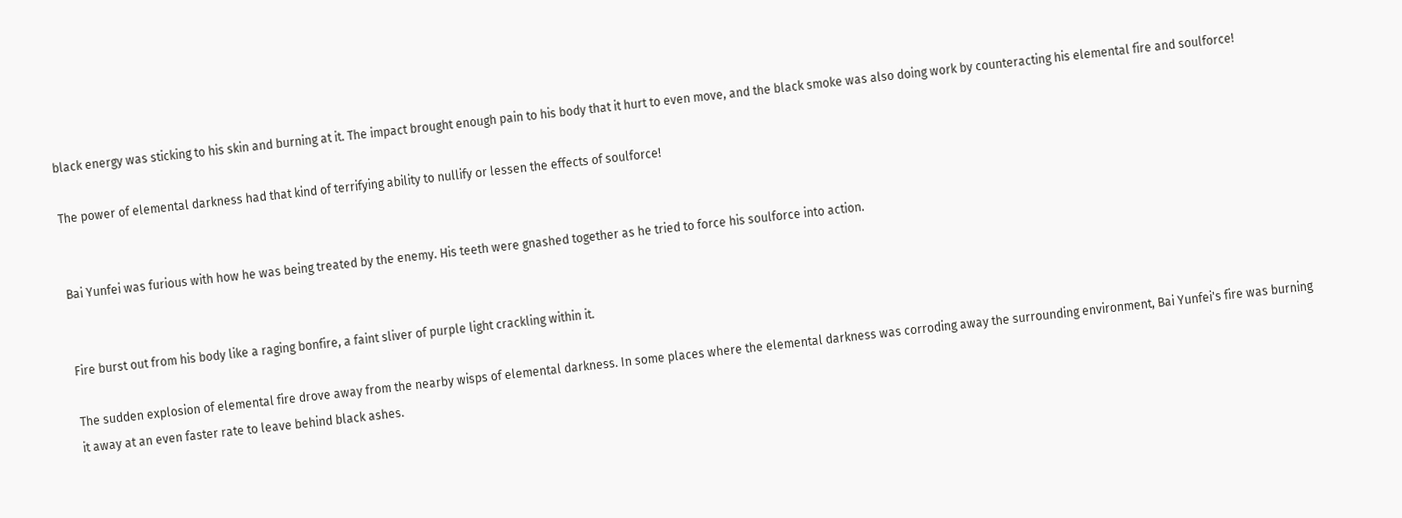black energy was sticking to his skin and burning at it. The impact brought enough pain to his body that it hurt to even move, and the black smoke was also doing work by counteracting his elemental fire and soulforce!

The power of elemental darkness had that kind of terrifying ability to nullify or lessen the effects of soulforce!


Bai Yunfei was furious with how he was being treated by the enemy. His teeth were gnashed together as he tried to force his soulforce into action.


Fire burst out from his body like a raging bonfire, a faint sliver of purple light crackling within it.

The sudden explosion of elemental fire drove away from the nearby wisps of elemental darkness. In some places where the elemental darkness was corroding away the surrounding environment, Bai Yunfei's fire was burning it away at an even faster rate to leave behind black ashes.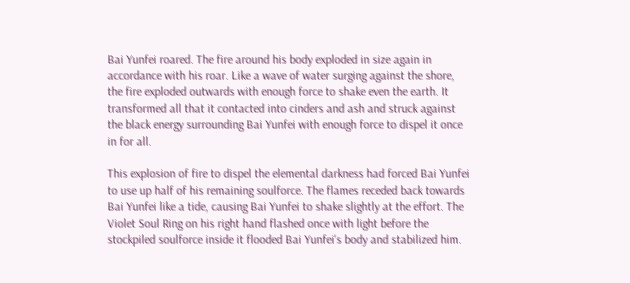Bai Yunfei roared. The fire around his body exploded in size again in accordance with his roar. Like a wave of water surging against the shore, the fire exploded outwards with enough force to shake even the earth. It transformed all that it contacted into cinders and ash and struck against the black energy surrounding Bai Yunfei with enough force to dispel it once in for all.

This explosion of fire to dispel the elemental darkness had forced Bai Yunfei to use up half of his remaining soulforce. The flames receded back towards Bai Yunfei like a tide, causing Bai Yunfei to shake slightly at the effort. The Violet Soul Ring on his right hand flashed once with light before the stockpiled soulforce inside it flooded Bai Yunfei's body and stabilized him.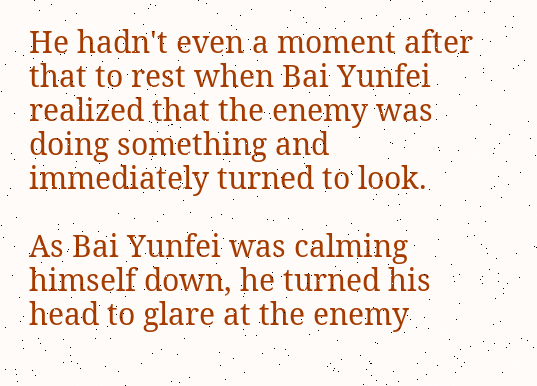He hadn't even a moment after that to rest when Bai Yunfei realized that the enemy was doing something and immediately turned to look.

As Bai Yunfei was calming himself down, he turned his head to glare at the enemy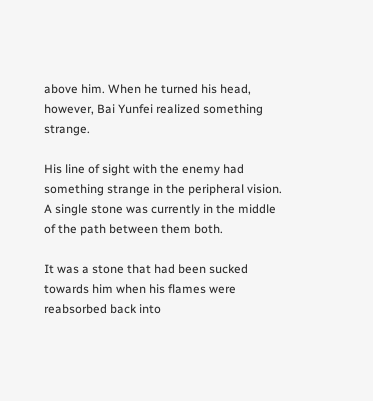above him. When he turned his head, however, Bai Yunfei realized something strange.

His line of sight with the enemy had something strange in the peripheral vision. A single stone was currently in the middle of the path between them both.

It was a stone that had been sucked towards him when his flames were reabsorbed back into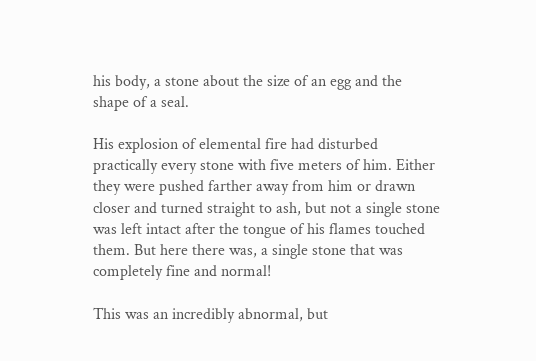his body, a stone about the size of an egg and the shape of a seal.

His explosion of elemental fire had disturbed practically every stone with five meters of him. Either they were pushed farther away from him or drawn closer and turned straight to ash, but not a single stone was left intact after the tongue of his flames touched them. But here there was, a single stone that was completely fine and normal!

This was an incredibly abnormal, but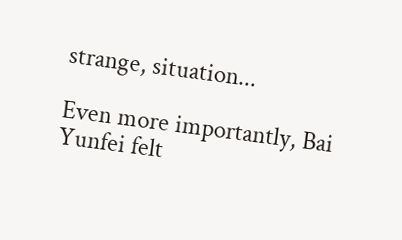strange, situation...

Even more importantly, Bai Yunfei felt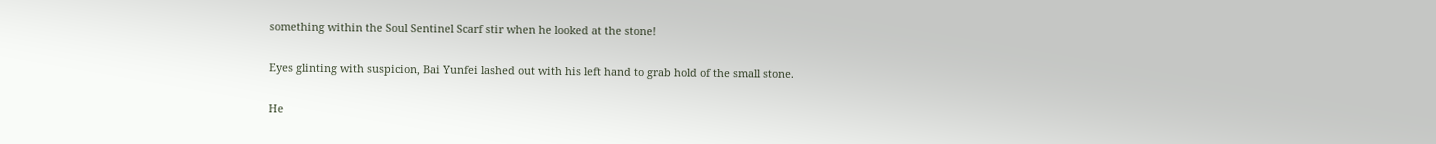something within the Soul Sentinel Scarf stir when he looked at the stone!

Eyes glinting with suspicion, Bai Yunfei lashed out with his left hand to grab hold of the small stone.

He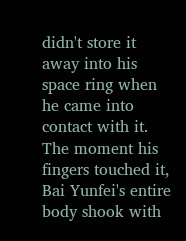didn't store it away into his space ring when he came into contact with it. The moment his fingers touched it, Bai Yunfei's entire body shook with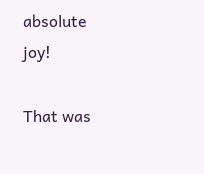absolute joy!

That was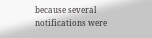because several notifications were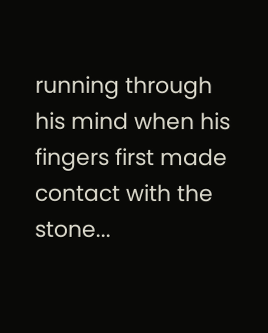running through his mind when his fingers first made contact with the stone...